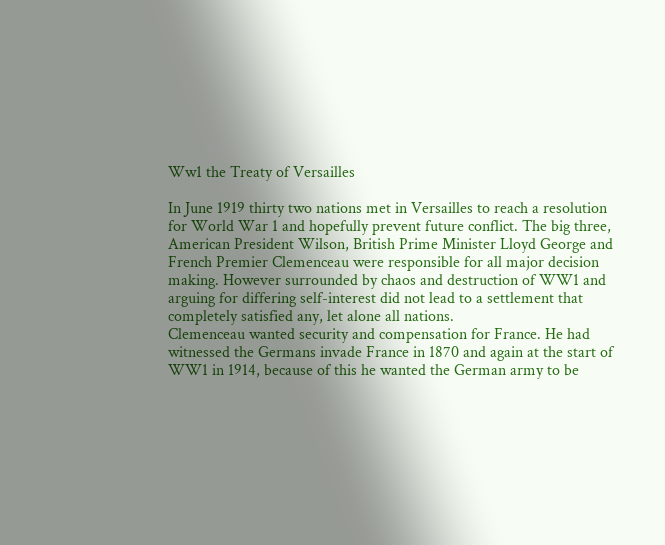Ww1 the Treaty of Versailles

In June 1919 thirty two nations met in Versailles to reach a resolution for World War 1 and hopefully prevent future conflict. The big three, American President Wilson, British Prime Minister Lloyd George and French Premier Clemenceau were responsible for all major decision making. However surrounded by chaos and destruction of WW1 and arguing for differing self-interest did not lead to a settlement that completely satisfied any, let alone all nations.
Clemenceau wanted security and compensation for France. He had witnessed the Germans invade France in 1870 and again at the start of WW1 in 1914, because of this he wanted the German army to be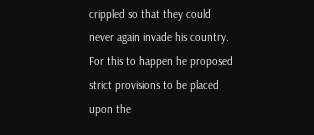crippled so that they could never again invade his country. For this to happen he proposed strict provisions to be placed upon the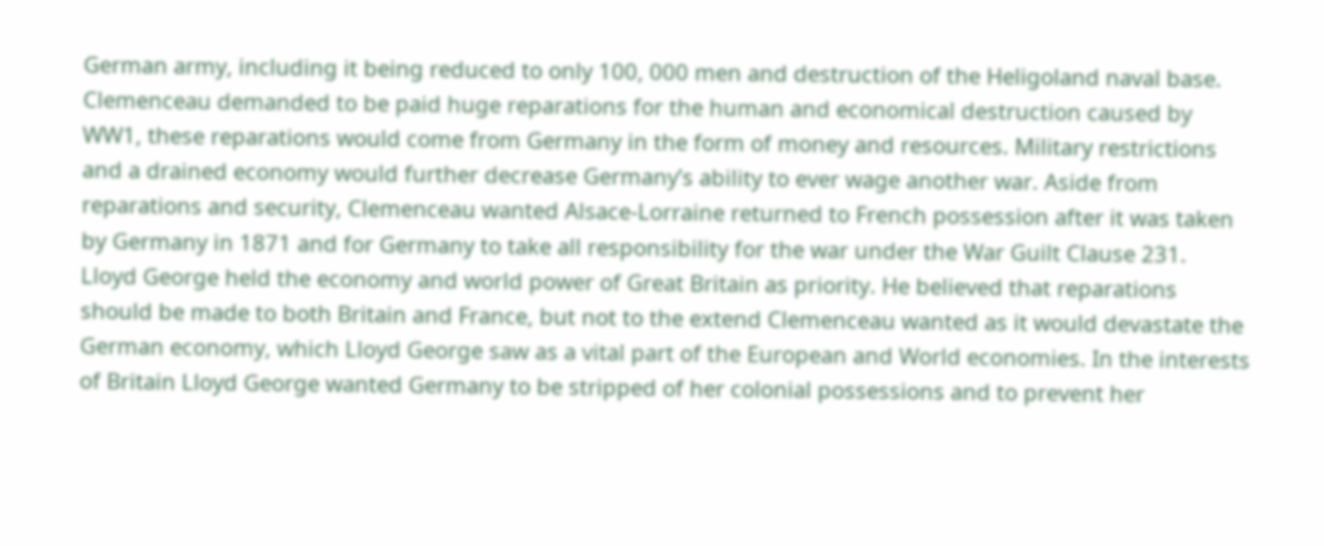German army, including it being reduced to only 100, 000 men and destruction of the Heligoland naval base. Clemenceau demanded to be paid huge reparations for the human and economical destruction caused by WW1, these reparations would come from Germany in the form of money and resources. Military restrictions and a drained economy would further decrease Germany’s ability to ever wage another war. Aside from reparations and security, Clemenceau wanted Alsace-Lorraine returned to French possession after it was taken by Germany in 1871 and for Germany to take all responsibility for the war under the War Guilt Clause 231.
Lloyd George held the economy and world power of Great Britain as priority. He believed that reparations should be made to both Britain and France, but not to the extend Clemenceau wanted as it would devastate the German economy, which Lloyd George saw as a vital part of the European and World economies. In the interests of Britain Lloyd George wanted Germany to be stripped of her colonial possessions and to prevent her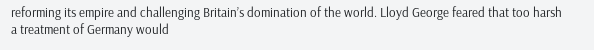reforming its empire and challenging Britain’s domination of the world. Lloyd George feared that too harsh a treatment of Germany would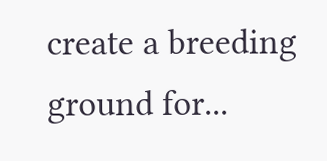create a breeding ground for...